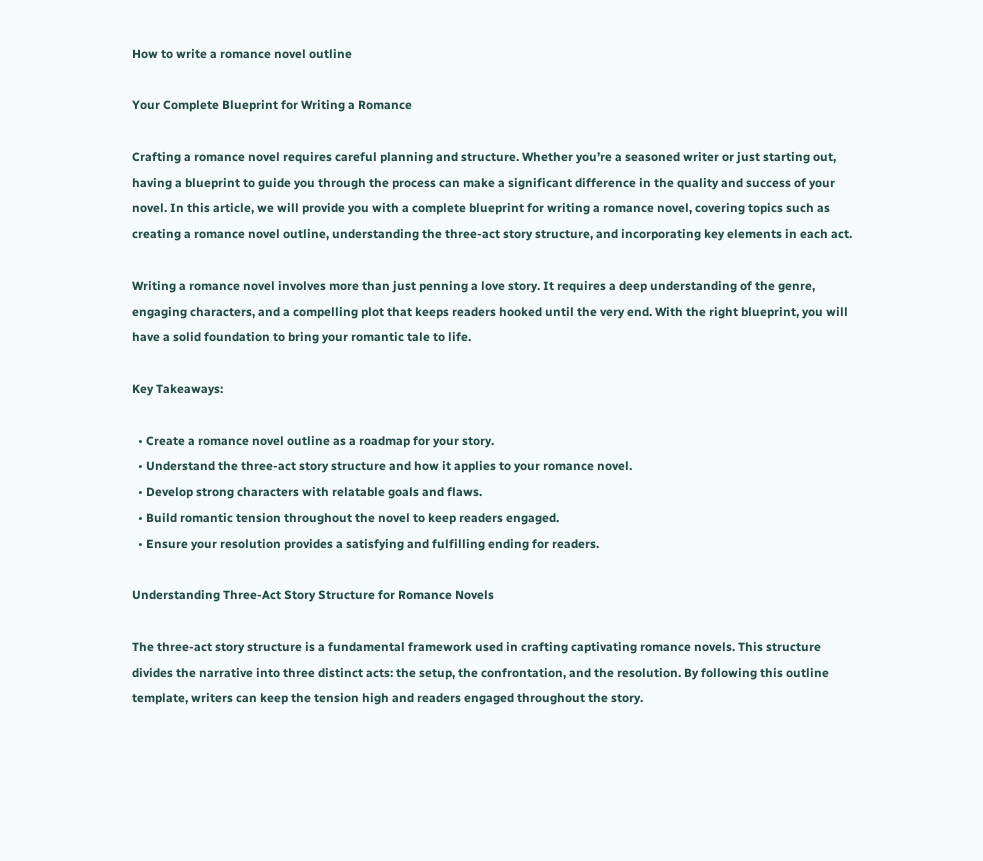How to write a romance novel outline

Your Complete Blueprint for Writing a Romance

Crafting a romance novel requires careful planning and structure. Whether you’re a seasoned writer or just starting out, having a blueprint to guide you through the process can make a significant difference in the quality and success of your novel. In this article, we will provide you with a complete blueprint for writing a romance novel, covering topics such as creating a romance novel outline, understanding the three-act story structure, and incorporating key elements in each act.

Writing a romance novel involves more than just penning a love story. It requires a deep understanding of the genre, engaging characters, and a compelling plot that keeps readers hooked until the very end. With the right blueprint, you will have a solid foundation to bring your romantic tale to life.

Key Takeaways:

  • Create a romance novel outline as a roadmap for your story.
  • Understand the three-act story structure and how it applies to your romance novel.
  • Develop strong characters with relatable goals and flaws.
  • Build romantic tension throughout the novel to keep readers engaged.
  • Ensure your resolution provides a satisfying and fulfilling ending for readers.

Understanding Three-Act Story Structure for Romance Novels

The three-act story structure is a fundamental framework used in crafting captivating romance novels. This structure divides the narrative into three distinct acts: the setup, the confrontation, and the resolution. By following this outline template, writers can keep the tension high and readers engaged throughout the story.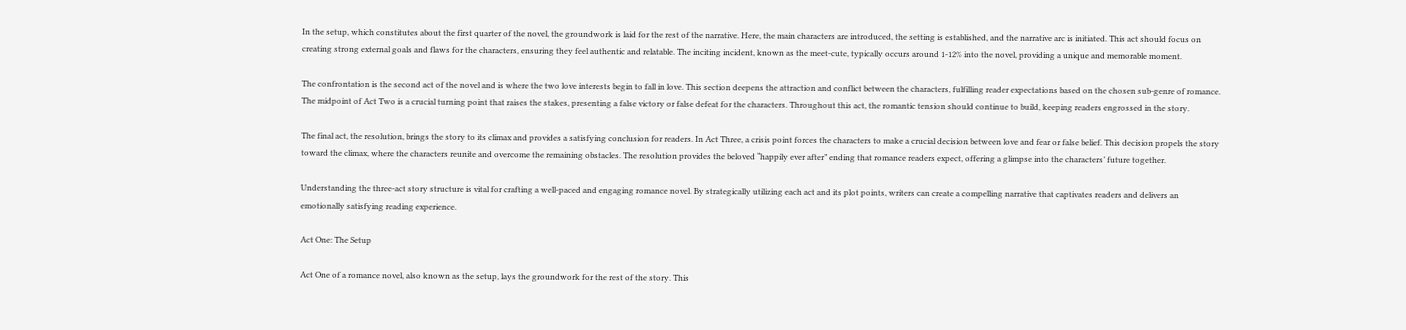In the setup, which constitutes about the first quarter of the novel, the groundwork is laid for the rest of the narrative. Here, the main characters are introduced, the setting is established, and the narrative arc is initiated. This act should focus on creating strong external goals and flaws for the characters, ensuring they feel authentic and relatable. The inciting incident, known as the meet-cute, typically occurs around 1-12% into the novel, providing a unique and memorable moment.

The confrontation is the second act of the novel and is where the two love interests begin to fall in love. This section deepens the attraction and conflict between the characters, fulfilling reader expectations based on the chosen sub-genre of romance. The midpoint of Act Two is a crucial turning point that raises the stakes, presenting a false victory or false defeat for the characters. Throughout this act, the romantic tension should continue to build, keeping readers engrossed in the story.

The final act, the resolution, brings the story to its climax and provides a satisfying conclusion for readers. In Act Three, a crisis point forces the characters to make a crucial decision between love and fear or false belief. This decision propels the story toward the climax, where the characters reunite and overcome the remaining obstacles. The resolution provides the beloved “happily ever after” ending that romance readers expect, offering a glimpse into the characters’ future together.

Understanding the three-act story structure is vital for crafting a well-paced and engaging romance novel. By strategically utilizing each act and its plot points, writers can create a compelling narrative that captivates readers and delivers an emotionally satisfying reading experience.

Act One: The Setup

Act One of a romance novel, also known as the setup, lays the groundwork for the rest of the story. This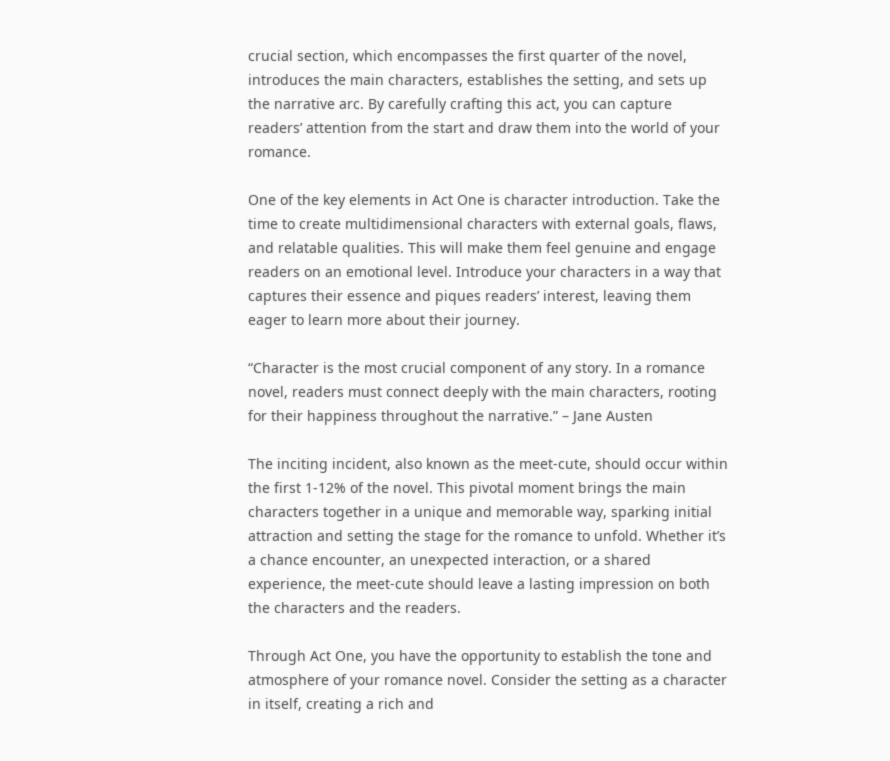crucial section, which encompasses the first quarter of the novel, introduces the main characters, establishes the setting, and sets up the narrative arc. By carefully crafting this act, you can capture readers’ attention from the start and draw them into the world of your romance.

One of the key elements in Act One is character introduction. Take the time to create multidimensional characters with external goals, flaws, and relatable qualities. This will make them feel genuine and engage readers on an emotional level. Introduce your characters in a way that captures their essence and piques readers’ interest, leaving them eager to learn more about their journey.

“Character is the most crucial component of any story. In a romance novel, readers must connect deeply with the main characters, rooting for their happiness throughout the narrative.” – Jane Austen

The inciting incident, also known as the meet-cute, should occur within the first 1-12% of the novel. This pivotal moment brings the main characters together in a unique and memorable way, sparking initial attraction and setting the stage for the romance to unfold. Whether it’s a chance encounter, an unexpected interaction, or a shared experience, the meet-cute should leave a lasting impression on both the characters and the readers.

Through Act One, you have the opportunity to establish the tone and atmosphere of your romance novel. Consider the setting as a character in itself, creating a rich and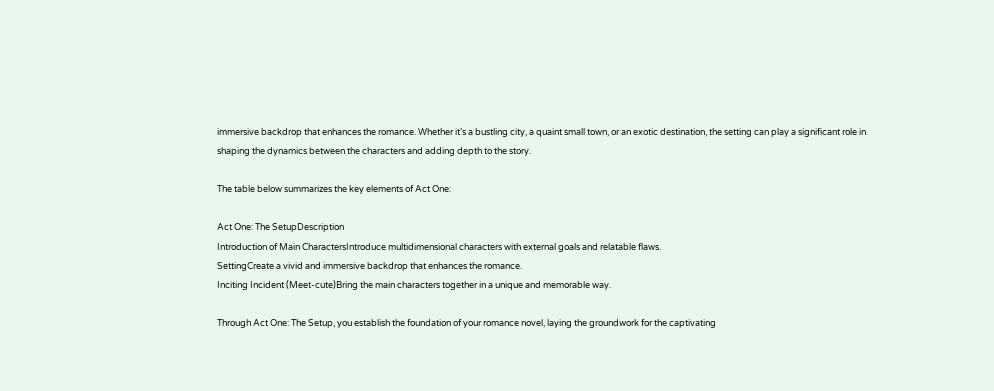immersive backdrop that enhances the romance. Whether it’s a bustling city, a quaint small town, or an exotic destination, the setting can play a significant role in shaping the dynamics between the characters and adding depth to the story.

The table below summarizes the key elements of Act One:

Act One: The SetupDescription
Introduction of Main CharactersIntroduce multidimensional characters with external goals and relatable flaws.
SettingCreate a vivid and immersive backdrop that enhances the romance.
Inciting Incident (Meet-cute)Bring the main characters together in a unique and memorable way.

Through Act One: The Setup, you establish the foundation of your romance novel, laying the groundwork for the captivating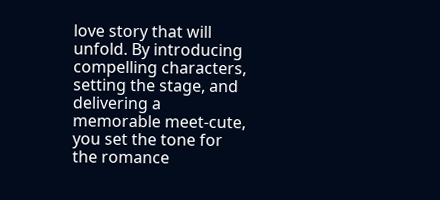love story that will unfold. By introducing compelling characters, setting the stage, and delivering a memorable meet-cute, you set the tone for the romance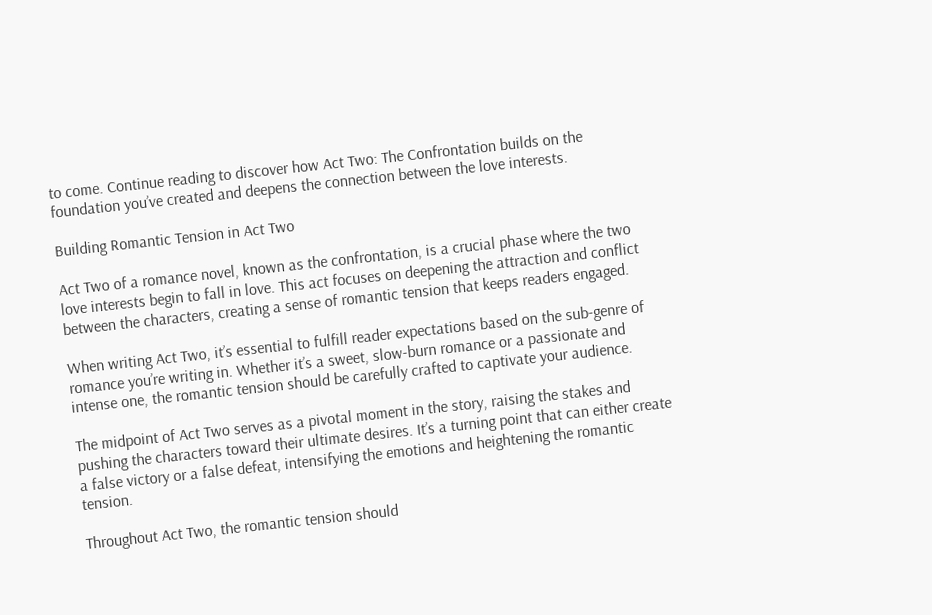to come. Continue reading to discover how Act Two: The Confrontation builds on the foundation you’ve created and deepens the connection between the love interests.

Building Romantic Tension in Act Two

Act Two of a romance novel, known as the confrontation, is a crucial phase where the two love interests begin to fall in love. This act focuses on deepening the attraction and conflict between the characters, creating a sense of romantic tension that keeps readers engaged.

When writing Act Two, it’s essential to fulfill reader expectations based on the sub-genre of romance you’re writing in. Whether it’s a sweet, slow-burn romance or a passionate and intense one, the romantic tension should be carefully crafted to captivate your audience.

The midpoint of Act Two serves as a pivotal moment in the story, raising the stakes and pushing the characters toward their ultimate desires. It’s a turning point that can either create a false victory or a false defeat, intensifying the emotions and heightening the romantic tension.

Throughout Act Two, the romantic tension should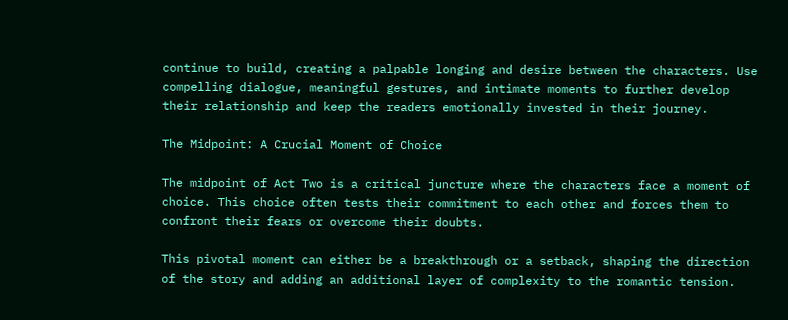continue to build, creating a palpable longing and desire between the characters. Use compelling dialogue, meaningful gestures, and intimate moments to further develop their relationship and keep the readers emotionally invested in their journey.

The Midpoint: A Crucial Moment of Choice

The midpoint of Act Two is a critical juncture where the characters face a moment of choice. This choice often tests their commitment to each other and forces them to confront their fears or overcome their doubts.

This pivotal moment can either be a breakthrough or a setback, shaping the direction of the story and adding an additional layer of complexity to the romantic tension.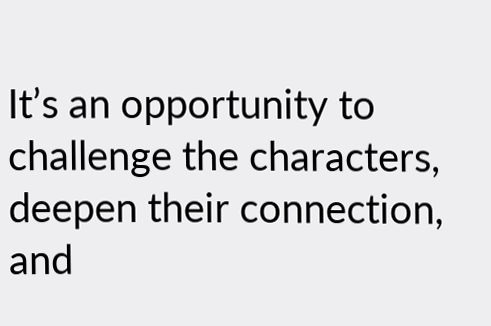It’s an opportunity to challenge the characters, deepen their connection, and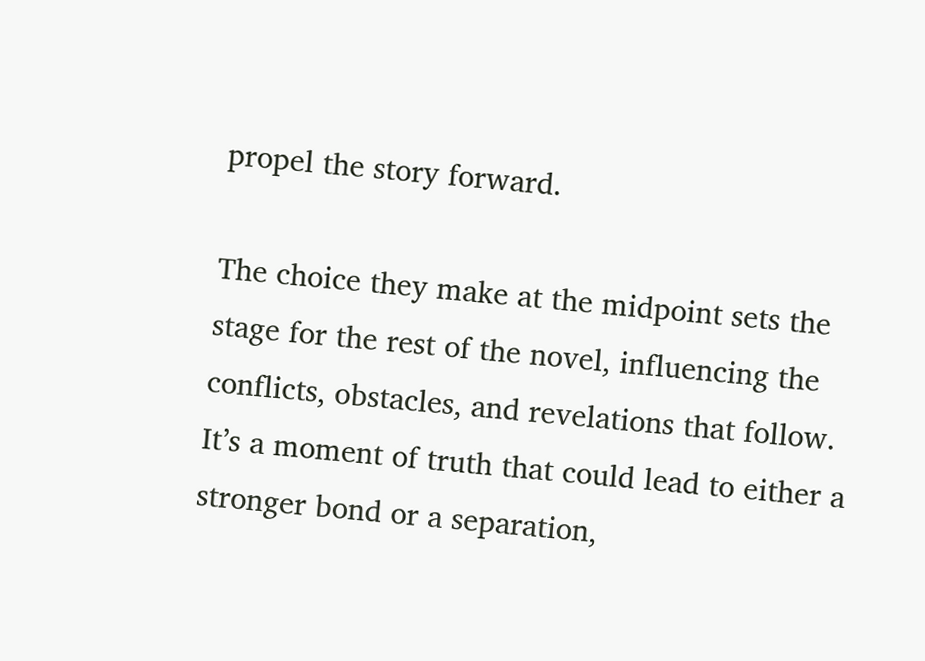propel the story forward.

The choice they make at the midpoint sets the stage for the rest of the novel, influencing the conflicts, obstacles, and revelations that follow. It’s a moment of truth that could lead to either a stronger bond or a separation,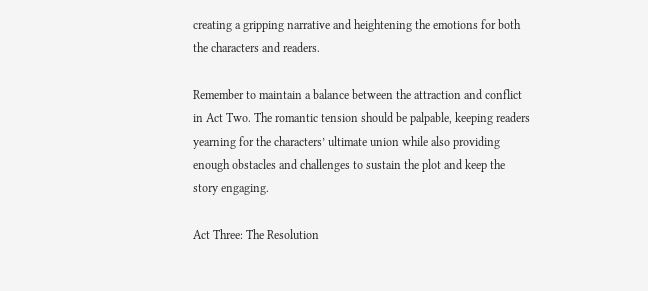creating a gripping narrative and heightening the emotions for both the characters and readers.

Remember to maintain a balance between the attraction and conflict in Act Two. The romantic tension should be palpable, keeping readers yearning for the characters’ ultimate union while also providing enough obstacles and challenges to sustain the plot and keep the story engaging.

Act Three: The Resolution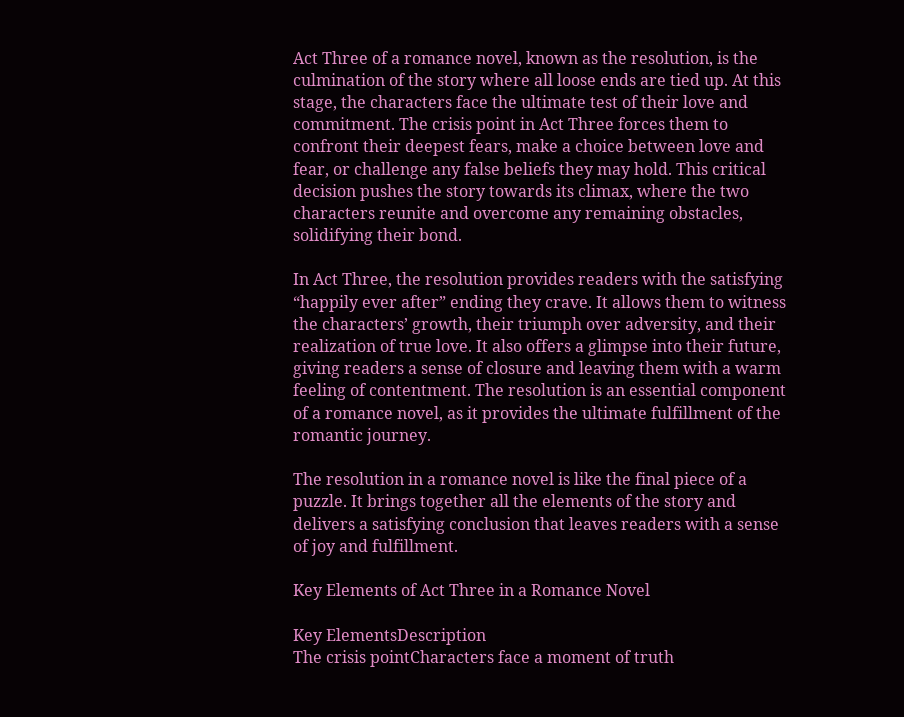Act Three of a romance novel, known as the resolution, is the culmination of the story where all loose ends are tied up. At this stage, the characters face the ultimate test of their love and commitment. The crisis point in Act Three forces them to confront their deepest fears, make a choice between love and fear, or challenge any false beliefs they may hold. This critical decision pushes the story towards its climax, where the two characters reunite and overcome any remaining obstacles, solidifying their bond.

In Act Three, the resolution provides readers with the satisfying “happily ever after” ending they crave. It allows them to witness the characters’ growth, their triumph over adversity, and their realization of true love. It also offers a glimpse into their future, giving readers a sense of closure and leaving them with a warm feeling of contentment. The resolution is an essential component of a romance novel, as it provides the ultimate fulfillment of the romantic journey.

The resolution in a romance novel is like the final piece of a puzzle. It brings together all the elements of the story and delivers a satisfying conclusion that leaves readers with a sense of joy and fulfillment.

Key Elements of Act Three in a Romance Novel

Key ElementsDescription
The crisis pointCharacters face a moment of truth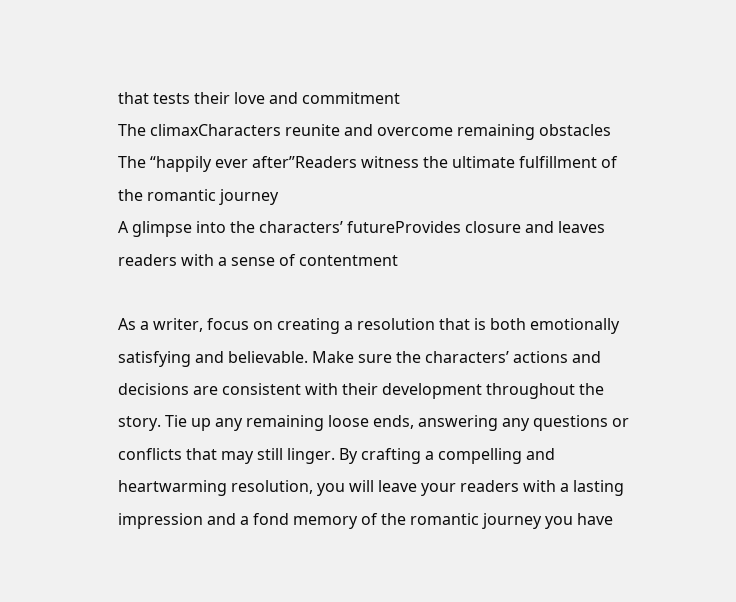that tests their love and commitment
The climaxCharacters reunite and overcome remaining obstacles
The “happily ever after”Readers witness the ultimate fulfillment of the romantic journey
A glimpse into the characters’ futureProvides closure and leaves readers with a sense of contentment

As a writer, focus on creating a resolution that is both emotionally satisfying and believable. Make sure the characters’ actions and decisions are consistent with their development throughout the story. Tie up any remaining loose ends, answering any questions or conflicts that may still linger. By crafting a compelling and heartwarming resolution, you will leave your readers with a lasting impression and a fond memory of the romantic journey you have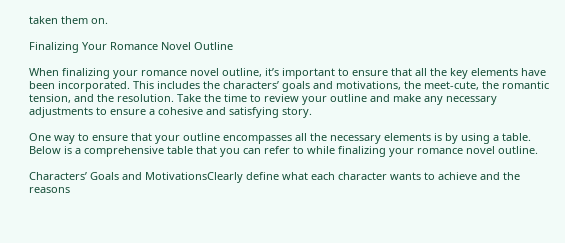taken them on.

Finalizing Your Romance Novel Outline

When finalizing your romance novel outline, it’s important to ensure that all the key elements have been incorporated. This includes the characters’ goals and motivations, the meet-cute, the romantic tension, and the resolution. Take the time to review your outline and make any necessary adjustments to ensure a cohesive and satisfying story.

One way to ensure that your outline encompasses all the necessary elements is by using a table. Below is a comprehensive table that you can refer to while finalizing your romance novel outline.

Characters’ Goals and MotivationsClearly define what each character wants to achieve and the reasons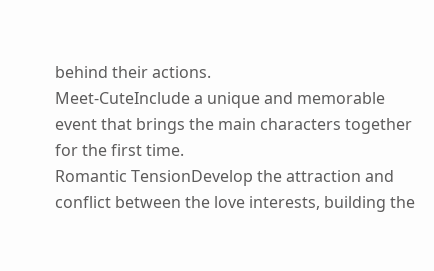behind their actions.
Meet-CuteInclude a unique and memorable event that brings the main characters together for the first time.
Romantic TensionDevelop the attraction and conflict between the love interests, building the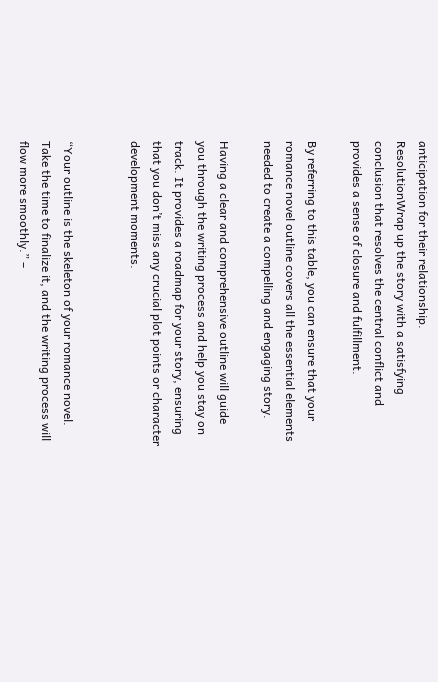anticipation for their relationship.
ResolutionWrap up the story with a satisfying conclusion that resolves the central conflict and provides a sense of closure and fulfillment.

By referring to this table, you can ensure that your romance novel outline covers all the essential elements needed to create a compelling and engaging story.

Having a clear and comprehensive outline will guide you through the writing process and help you stay on track. It provides a roadmap for your story, ensuring that you don’t miss any crucial plot points or character development moments.


“Your outline is the skeleton of your romance novel. Take the time to finalize it, and the writing process will flow more smoothly.” –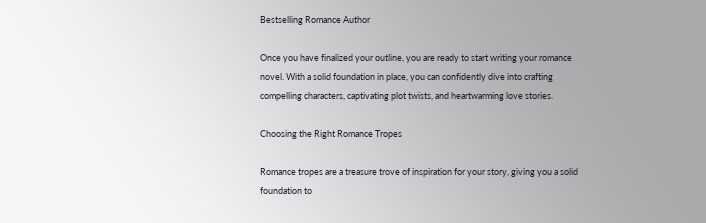Bestselling Romance Author

Once you have finalized your outline, you are ready to start writing your romance novel. With a solid foundation in place, you can confidently dive into crafting compelling characters, captivating plot twists, and heartwarming love stories.

Choosing the Right Romance Tropes

Romance tropes are a treasure trove of inspiration for your story, giving you a solid foundation to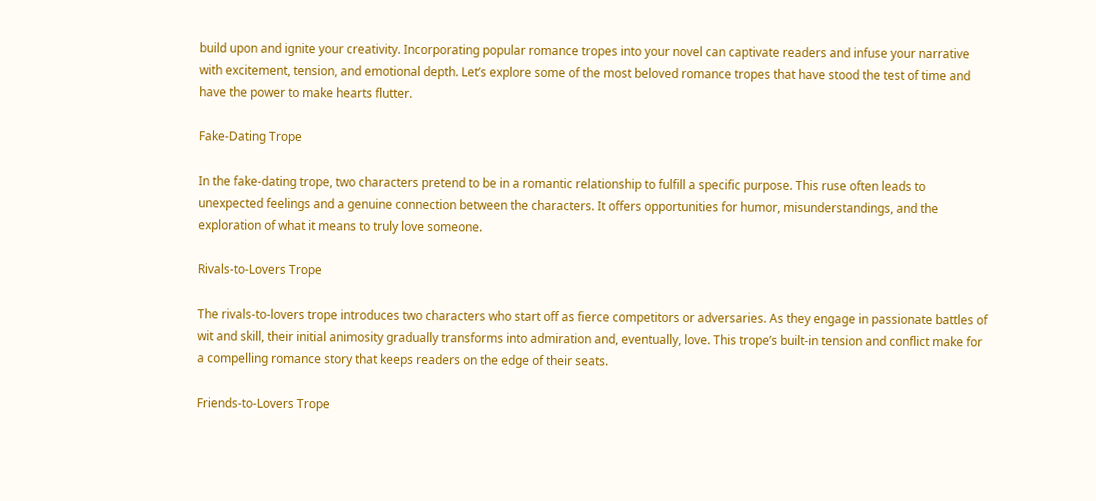build upon and ignite your creativity. Incorporating popular romance tropes into your novel can captivate readers and infuse your narrative with excitement, tension, and emotional depth. Let’s explore some of the most beloved romance tropes that have stood the test of time and have the power to make hearts flutter.

Fake-Dating Trope

In the fake-dating trope, two characters pretend to be in a romantic relationship to fulfill a specific purpose. This ruse often leads to unexpected feelings and a genuine connection between the characters. It offers opportunities for humor, misunderstandings, and the exploration of what it means to truly love someone.

Rivals-to-Lovers Trope

The rivals-to-lovers trope introduces two characters who start off as fierce competitors or adversaries. As they engage in passionate battles of wit and skill, their initial animosity gradually transforms into admiration and, eventually, love. This trope’s built-in tension and conflict make for a compelling romance story that keeps readers on the edge of their seats.

Friends-to-Lovers Trope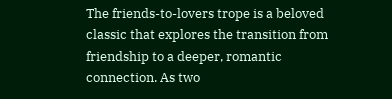The friends-to-lovers trope is a beloved classic that explores the transition from friendship to a deeper, romantic connection. As two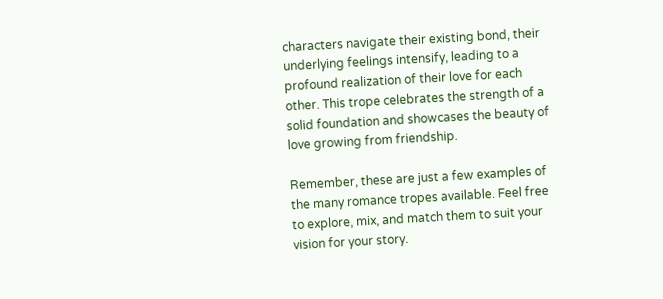characters navigate their existing bond, their underlying feelings intensify, leading to a profound realization of their love for each other. This trope celebrates the strength of a solid foundation and showcases the beauty of love growing from friendship.

Remember, these are just a few examples of the many romance tropes available. Feel free to explore, mix, and match them to suit your vision for your story.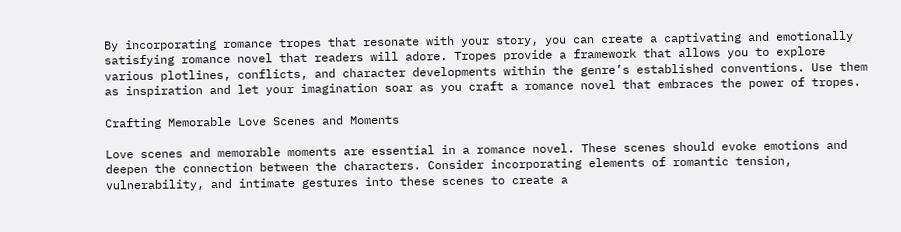By incorporating romance tropes that resonate with your story, you can create a captivating and emotionally satisfying romance novel that readers will adore. Tropes provide a framework that allows you to explore various plotlines, conflicts, and character developments within the genre’s established conventions. Use them as inspiration and let your imagination soar as you craft a romance novel that embraces the power of tropes.

Crafting Memorable Love Scenes and Moments

Love scenes and memorable moments are essential in a romance novel. These scenes should evoke emotions and deepen the connection between the characters. Consider incorporating elements of romantic tension, vulnerability, and intimate gestures into these scenes to create a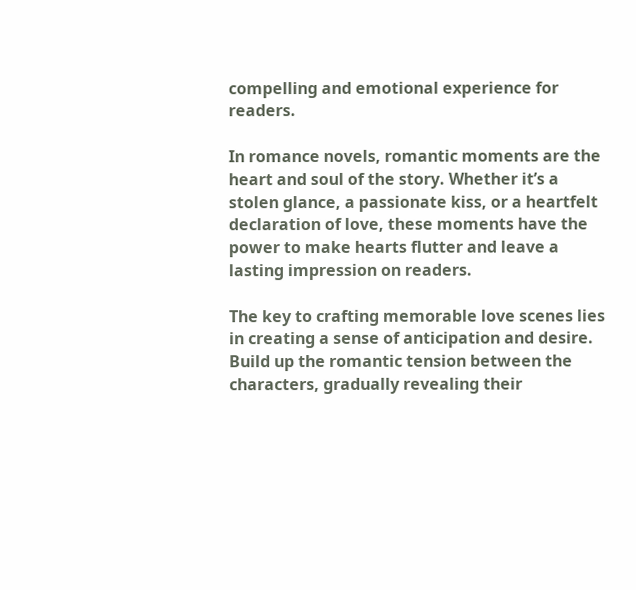compelling and emotional experience for readers.

In romance novels, romantic moments are the heart and soul of the story. Whether it’s a stolen glance, a passionate kiss, or a heartfelt declaration of love, these moments have the power to make hearts flutter and leave a lasting impression on readers.

The key to crafting memorable love scenes lies in creating a sense of anticipation and desire. Build up the romantic tension between the characters, gradually revealing their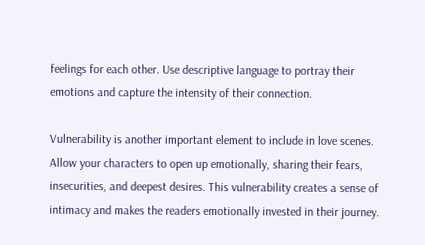feelings for each other. Use descriptive language to portray their emotions and capture the intensity of their connection.

Vulnerability is another important element to include in love scenes. Allow your characters to open up emotionally, sharing their fears, insecurities, and deepest desires. This vulnerability creates a sense of intimacy and makes the readers emotionally invested in their journey.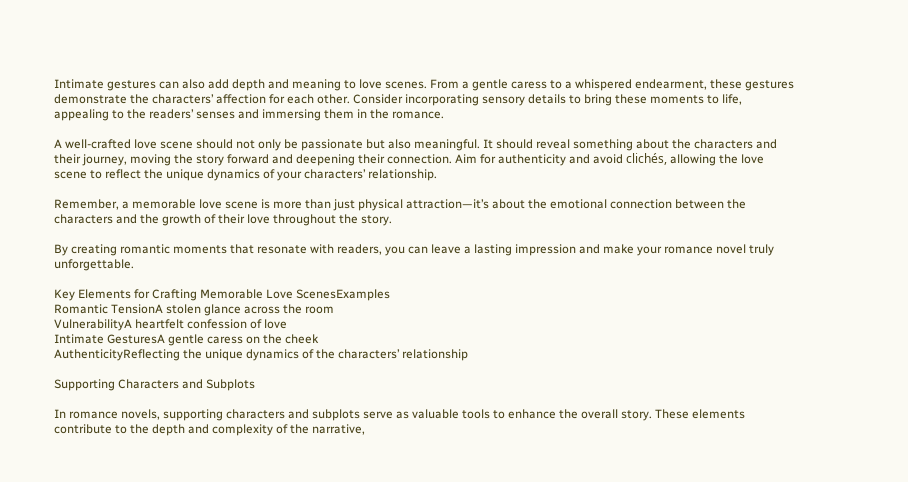Intimate gestures can also add depth and meaning to love scenes. From a gentle caress to a whispered endearment, these gestures demonstrate the characters’ affection for each other. Consider incorporating sensory details to bring these moments to life, appealing to the readers’ senses and immersing them in the romance.

A well-crafted love scene should not only be passionate but also meaningful. It should reveal something about the characters and their journey, moving the story forward and deepening their connection. Aim for authenticity and avoid clichés, allowing the love scene to reflect the unique dynamics of your characters’ relationship.

Remember, a memorable love scene is more than just physical attraction—it’s about the emotional connection between the characters and the growth of their love throughout the story.

By creating romantic moments that resonate with readers, you can leave a lasting impression and make your romance novel truly unforgettable.

Key Elements for Crafting Memorable Love ScenesExamples
Romantic TensionA stolen glance across the room
VulnerabilityA heartfelt confession of love
Intimate GesturesA gentle caress on the cheek
AuthenticityReflecting the unique dynamics of the characters’ relationship

Supporting Characters and Subplots

In romance novels, supporting characters and subplots serve as valuable tools to enhance the overall story. These elements contribute to the depth and complexity of the narrative,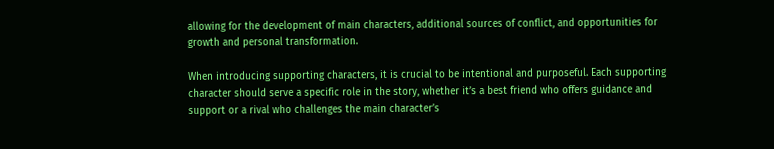allowing for the development of main characters, additional sources of conflict, and opportunities for growth and personal transformation.

When introducing supporting characters, it is crucial to be intentional and purposeful. Each supporting character should serve a specific role in the story, whether it’s a best friend who offers guidance and support or a rival who challenges the main character’s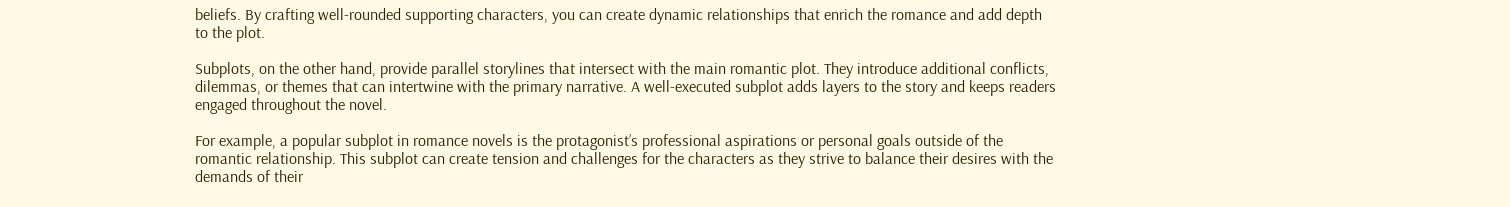beliefs. By crafting well-rounded supporting characters, you can create dynamic relationships that enrich the romance and add depth to the plot.

Subplots, on the other hand, provide parallel storylines that intersect with the main romantic plot. They introduce additional conflicts, dilemmas, or themes that can intertwine with the primary narrative. A well-executed subplot adds layers to the story and keeps readers engaged throughout the novel.

For example, a popular subplot in romance novels is the protagonist’s professional aspirations or personal goals outside of the romantic relationship. This subplot can create tension and challenges for the characters as they strive to balance their desires with the demands of their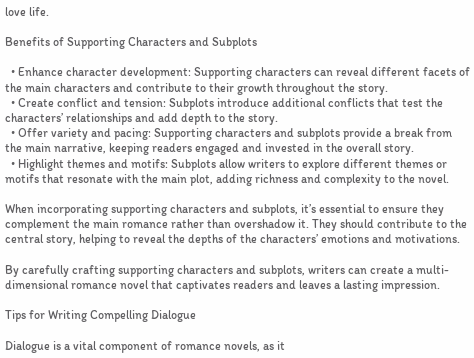love life.

Benefits of Supporting Characters and Subplots

  • Enhance character development: Supporting characters can reveal different facets of the main characters and contribute to their growth throughout the story.
  • Create conflict and tension: Subplots introduce additional conflicts that test the characters’ relationships and add depth to the story.
  • Offer variety and pacing: Supporting characters and subplots provide a break from the main narrative, keeping readers engaged and invested in the overall story.
  • Highlight themes and motifs: Subplots allow writers to explore different themes or motifs that resonate with the main plot, adding richness and complexity to the novel.

When incorporating supporting characters and subplots, it’s essential to ensure they complement the main romance rather than overshadow it. They should contribute to the central story, helping to reveal the depths of the characters’ emotions and motivations.

By carefully crafting supporting characters and subplots, writers can create a multi-dimensional romance novel that captivates readers and leaves a lasting impression.

Tips for Writing Compelling Dialogue

Dialogue is a vital component of romance novels, as it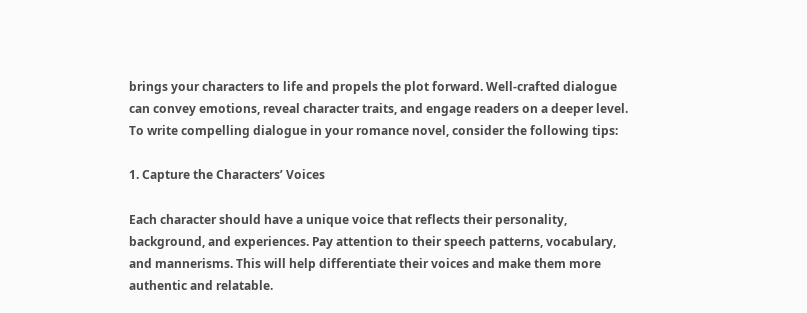brings your characters to life and propels the plot forward. Well-crafted dialogue can convey emotions, reveal character traits, and engage readers on a deeper level. To write compelling dialogue in your romance novel, consider the following tips:

1. Capture the Characters’ Voices

Each character should have a unique voice that reflects their personality, background, and experiences. Pay attention to their speech patterns, vocabulary, and mannerisms. This will help differentiate their voices and make them more authentic and relatable.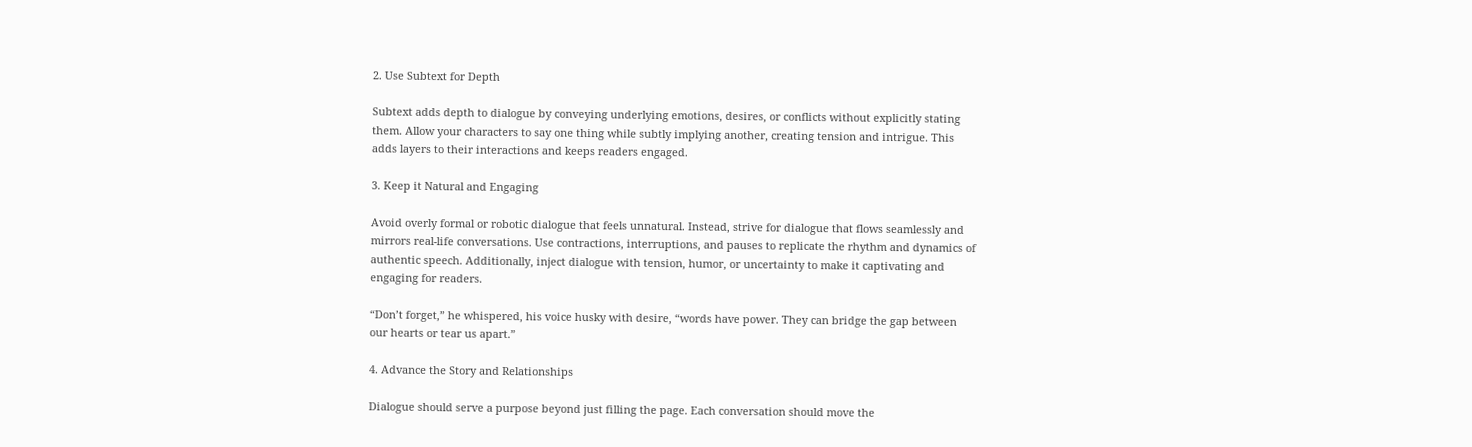2. Use Subtext for Depth

Subtext adds depth to dialogue by conveying underlying emotions, desires, or conflicts without explicitly stating them. Allow your characters to say one thing while subtly implying another, creating tension and intrigue. This adds layers to their interactions and keeps readers engaged.

3. Keep it Natural and Engaging

Avoid overly formal or robotic dialogue that feels unnatural. Instead, strive for dialogue that flows seamlessly and mirrors real-life conversations. Use contractions, interruptions, and pauses to replicate the rhythm and dynamics of authentic speech. Additionally, inject dialogue with tension, humor, or uncertainty to make it captivating and engaging for readers.

“Don’t forget,” he whispered, his voice husky with desire, “words have power. They can bridge the gap between our hearts or tear us apart.”

4. Advance the Story and Relationships

Dialogue should serve a purpose beyond just filling the page. Each conversation should move the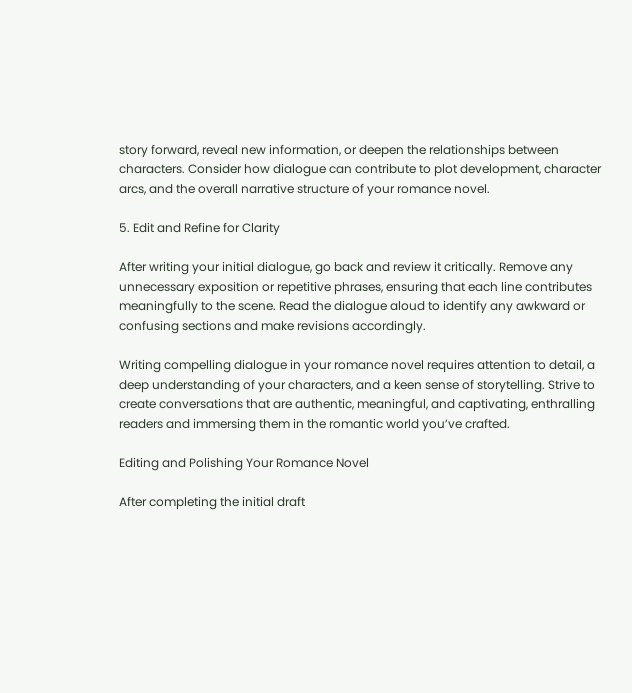story forward, reveal new information, or deepen the relationships between characters. Consider how dialogue can contribute to plot development, character arcs, and the overall narrative structure of your romance novel.

5. Edit and Refine for Clarity

After writing your initial dialogue, go back and review it critically. Remove any unnecessary exposition or repetitive phrases, ensuring that each line contributes meaningfully to the scene. Read the dialogue aloud to identify any awkward or confusing sections and make revisions accordingly.

Writing compelling dialogue in your romance novel requires attention to detail, a deep understanding of your characters, and a keen sense of storytelling. Strive to create conversations that are authentic, meaningful, and captivating, enthralling readers and immersing them in the romantic world you’ve crafted.

Editing and Polishing Your Romance Novel

After completing the initial draft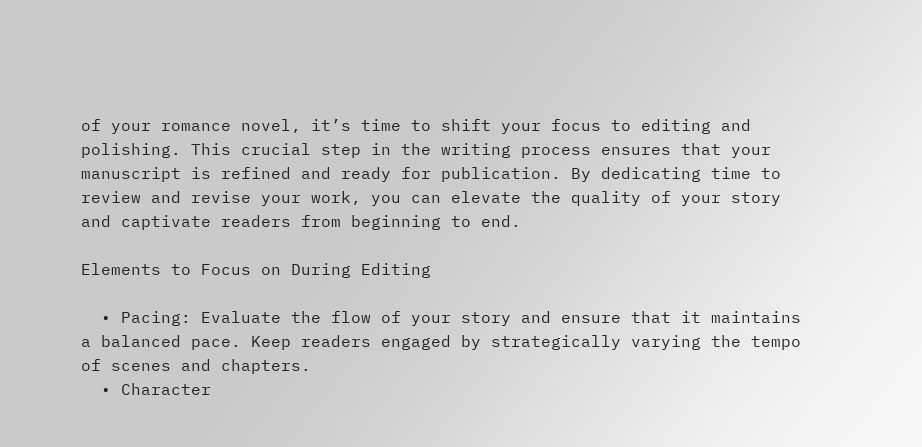of your romance novel, it’s time to shift your focus to editing and polishing. This crucial step in the writing process ensures that your manuscript is refined and ready for publication. By dedicating time to review and revise your work, you can elevate the quality of your story and captivate readers from beginning to end.

Elements to Focus on During Editing

  • Pacing: Evaluate the flow of your story and ensure that it maintains a balanced pace. Keep readers engaged by strategically varying the tempo of scenes and chapters.
  • Character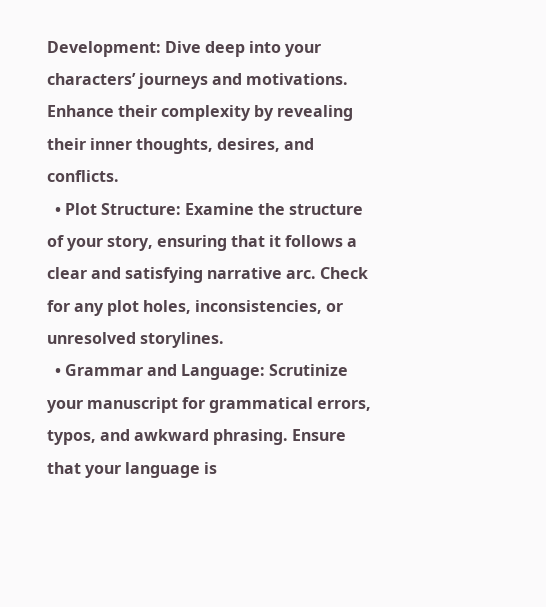Development: Dive deep into your characters’ journeys and motivations. Enhance their complexity by revealing their inner thoughts, desires, and conflicts.
  • Plot Structure: Examine the structure of your story, ensuring that it follows a clear and satisfying narrative arc. Check for any plot holes, inconsistencies, or unresolved storylines.
  • Grammar and Language: Scrutinize your manuscript for grammatical errors, typos, and awkward phrasing. Ensure that your language is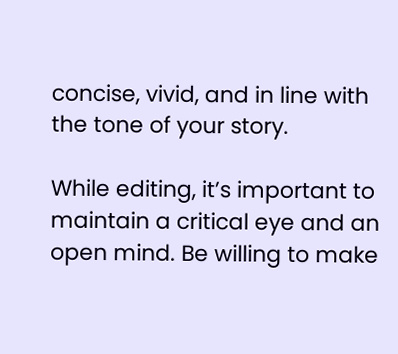concise, vivid, and in line with the tone of your story.

While editing, it’s important to maintain a critical eye and an open mind. Be willing to make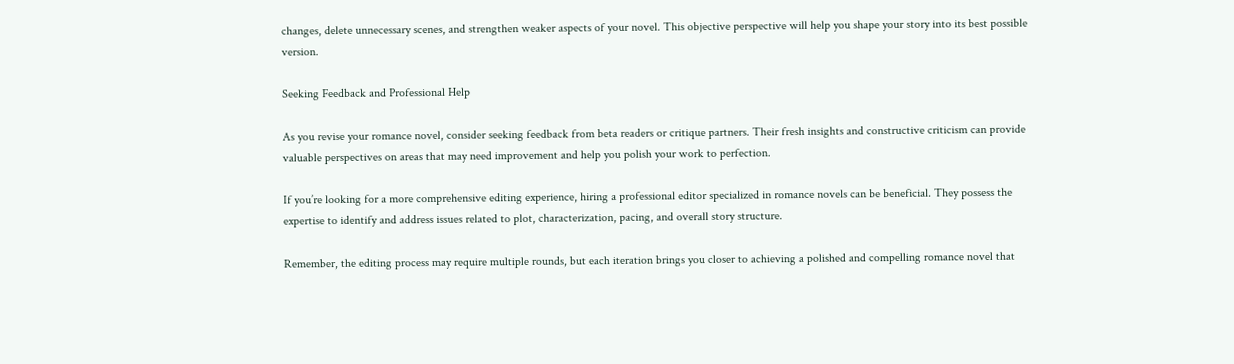changes, delete unnecessary scenes, and strengthen weaker aspects of your novel. This objective perspective will help you shape your story into its best possible version.

Seeking Feedback and Professional Help

As you revise your romance novel, consider seeking feedback from beta readers or critique partners. Their fresh insights and constructive criticism can provide valuable perspectives on areas that may need improvement and help you polish your work to perfection.

If you’re looking for a more comprehensive editing experience, hiring a professional editor specialized in romance novels can be beneficial. They possess the expertise to identify and address issues related to plot, characterization, pacing, and overall story structure.

Remember, the editing process may require multiple rounds, but each iteration brings you closer to achieving a polished and compelling romance novel that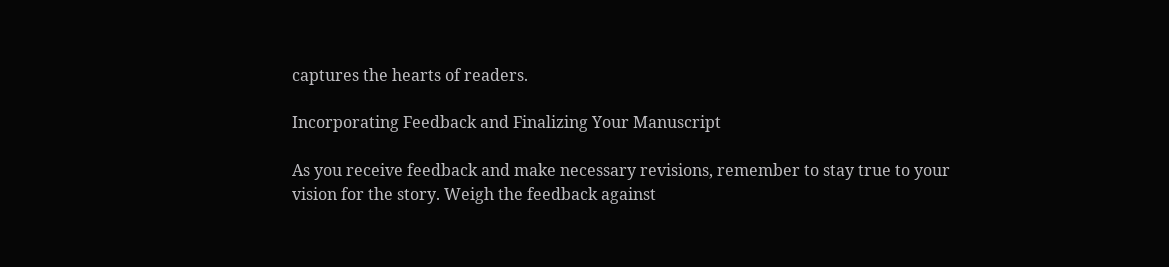captures the hearts of readers.

Incorporating Feedback and Finalizing Your Manuscript

As you receive feedback and make necessary revisions, remember to stay true to your vision for the story. Weigh the feedback against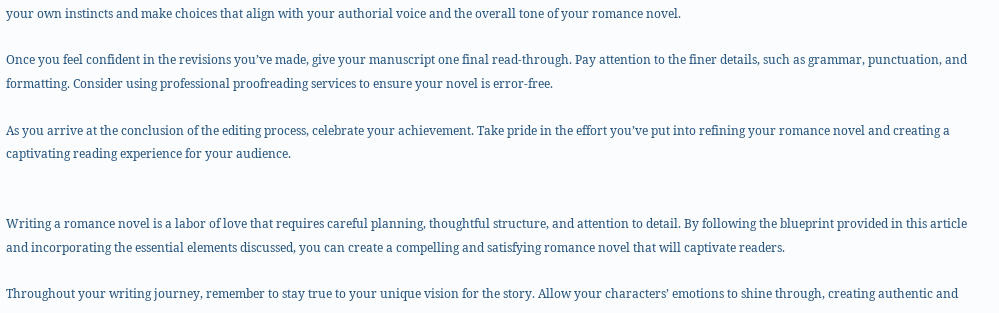your own instincts and make choices that align with your authorial voice and the overall tone of your romance novel.

Once you feel confident in the revisions you’ve made, give your manuscript one final read-through. Pay attention to the finer details, such as grammar, punctuation, and formatting. Consider using professional proofreading services to ensure your novel is error-free.

As you arrive at the conclusion of the editing process, celebrate your achievement. Take pride in the effort you’ve put into refining your romance novel and creating a captivating reading experience for your audience.


Writing a romance novel is a labor of love that requires careful planning, thoughtful structure, and attention to detail. By following the blueprint provided in this article and incorporating the essential elements discussed, you can create a compelling and satisfying romance novel that will captivate readers.

Throughout your writing journey, remember to stay true to your unique vision for the story. Allow your characters’ emotions to shine through, creating authentic and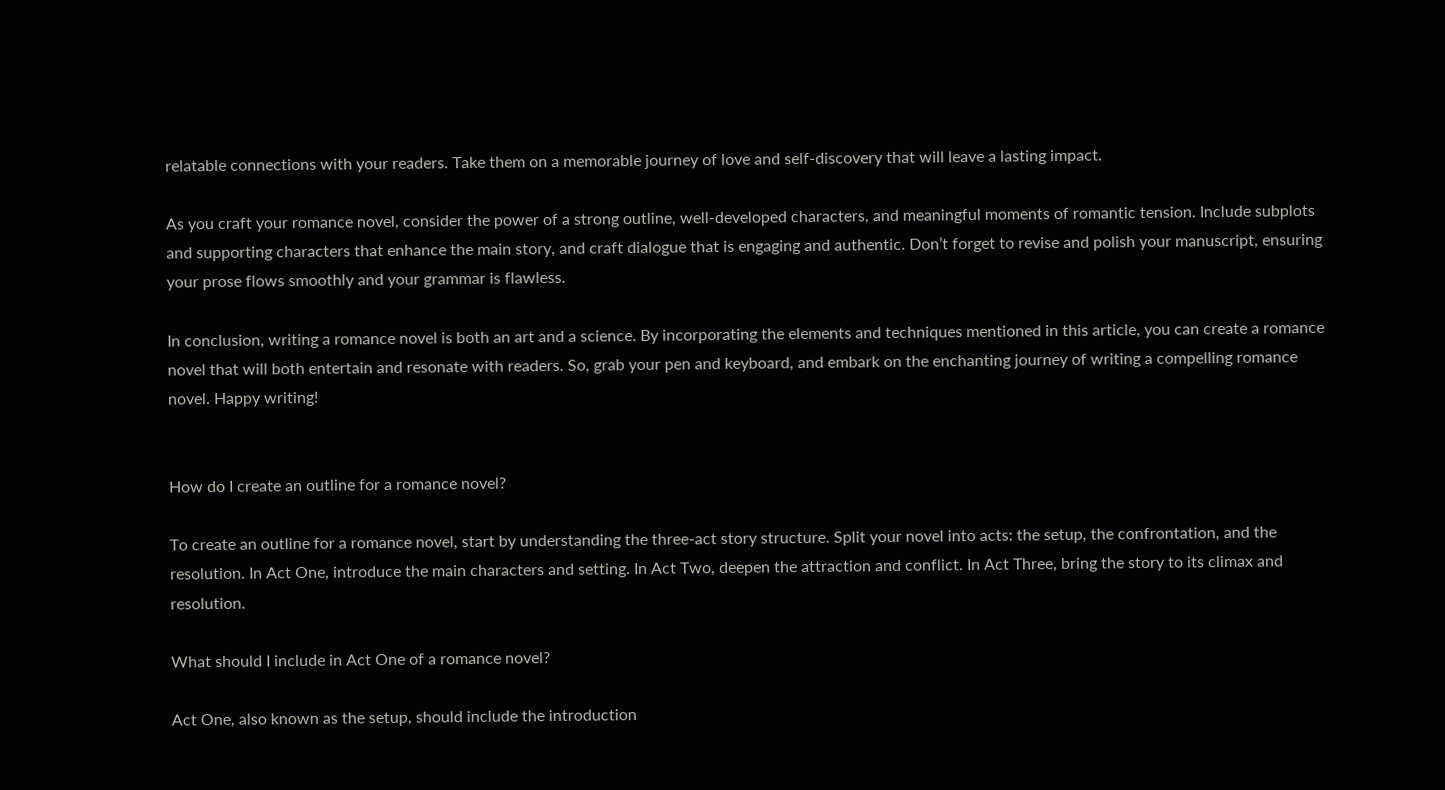relatable connections with your readers. Take them on a memorable journey of love and self-discovery that will leave a lasting impact.

As you craft your romance novel, consider the power of a strong outline, well-developed characters, and meaningful moments of romantic tension. Include subplots and supporting characters that enhance the main story, and craft dialogue that is engaging and authentic. Don’t forget to revise and polish your manuscript, ensuring your prose flows smoothly and your grammar is flawless.

In conclusion, writing a romance novel is both an art and a science. By incorporating the elements and techniques mentioned in this article, you can create a romance novel that will both entertain and resonate with readers. So, grab your pen and keyboard, and embark on the enchanting journey of writing a compelling romance novel. Happy writing!


How do I create an outline for a romance novel?

To create an outline for a romance novel, start by understanding the three-act story structure. Split your novel into acts: the setup, the confrontation, and the resolution. In Act One, introduce the main characters and setting. In Act Two, deepen the attraction and conflict. In Act Three, bring the story to its climax and resolution.

What should I include in Act One of a romance novel?

Act One, also known as the setup, should include the introduction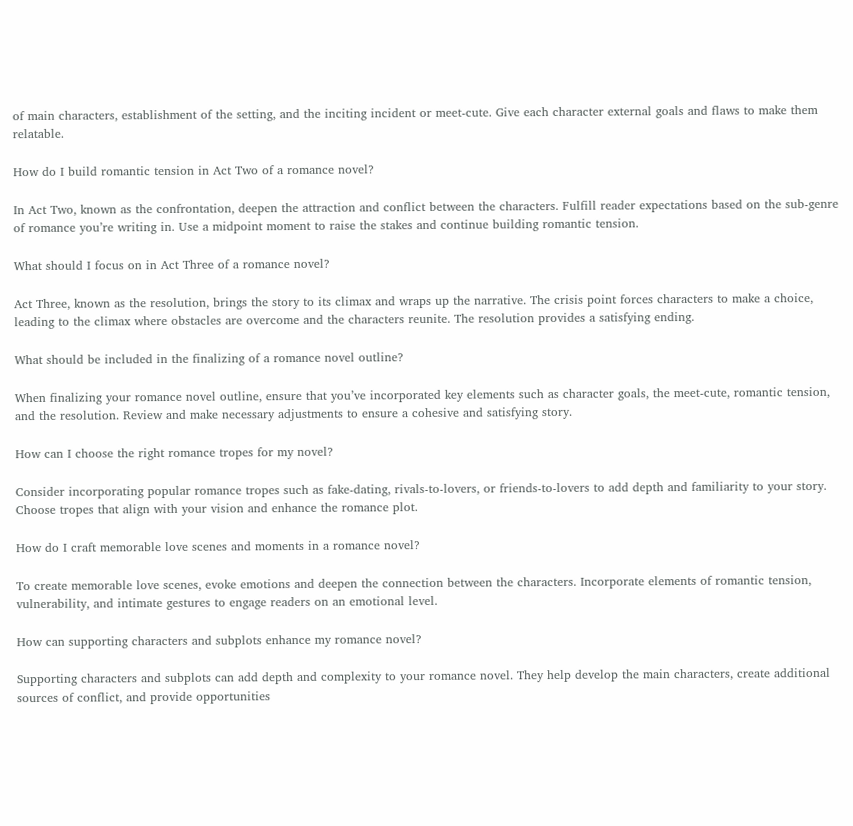of main characters, establishment of the setting, and the inciting incident or meet-cute. Give each character external goals and flaws to make them relatable.

How do I build romantic tension in Act Two of a romance novel?

In Act Two, known as the confrontation, deepen the attraction and conflict between the characters. Fulfill reader expectations based on the sub-genre of romance you’re writing in. Use a midpoint moment to raise the stakes and continue building romantic tension.

What should I focus on in Act Three of a romance novel?

Act Three, known as the resolution, brings the story to its climax and wraps up the narrative. The crisis point forces characters to make a choice, leading to the climax where obstacles are overcome and the characters reunite. The resolution provides a satisfying ending.

What should be included in the finalizing of a romance novel outline?

When finalizing your romance novel outline, ensure that you’ve incorporated key elements such as character goals, the meet-cute, romantic tension, and the resolution. Review and make necessary adjustments to ensure a cohesive and satisfying story.

How can I choose the right romance tropes for my novel?

Consider incorporating popular romance tropes such as fake-dating, rivals-to-lovers, or friends-to-lovers to add depth and familiarity to your story. Choose tropes that align with your vision and enhance the romance plot.

How do I craft memorable love scenes and moments in a romance novel?

To create memorable love scenes, evoke emotions and deepen the connection between the characters. Incorporate elements of romantic tension, vulnerability, and intimate gestures to engage readers on an emotional level.

How can supporting characters and subplots enhance my romance novel?

Supporting characters and subplots can add depth and complexity to your romance novel. They help develop the main characters, create additional sources of conflict, and provide opportunities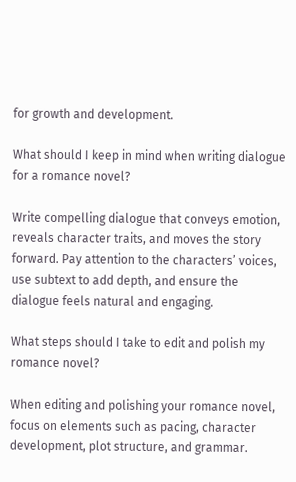for growth and development.

What should I keep in mind when writing dialogue for a romance novel?

Write compelling dialogue that conveys emotion, reveals character traits, and moves the story forward. Pay attention to the characters’ voices, use subtext to add depth, and ensure the dialogue feels natural and engaging.

What steps should I take to edit and polish my romance novel?

When editing and polishing your romance novel, focus on elements such as pacing, character development, plot structure, and grammar.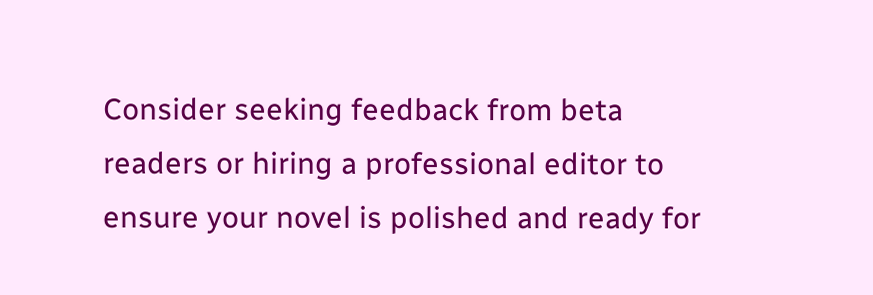Consider seeking feedback from beta readers or hiring a professional editor to ensure your novel is polished and ready for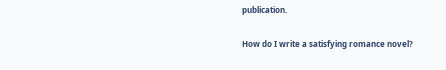publication.

How do I write a satisfying romance novel?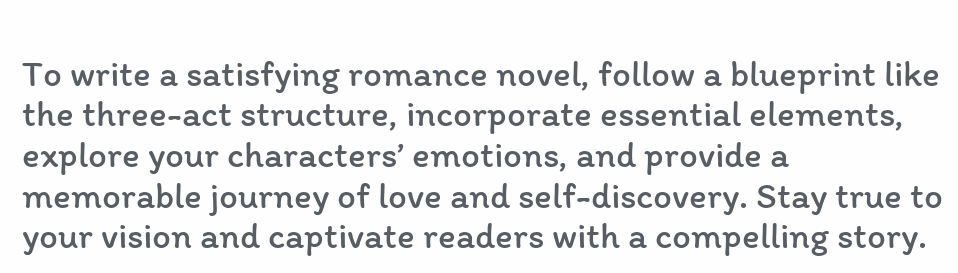To write a satisfying romance novel, follow a blueprint like the three-act structure, incorporate essential elements, explore your characters’ emotions, and provide a memorable journey of love and self-discovery. Stay true to your vision and captivate readers with a compelling story.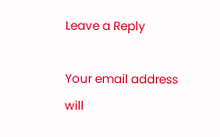Leave a Reply

Your email address will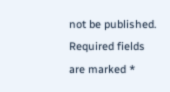not be published. Required fields are marked *